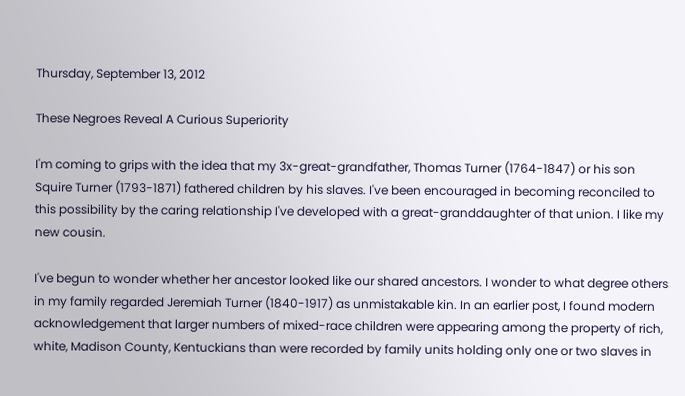Thursday, September 13, 2012

These Negroes Reveal A Curious Superiority

I'm coming to grips with the idea that my 3x-great-grandfather, Thomas Turner (1764-1847) or his son Squire Turner (1793-1871) fathered children by his slaves. I've been encouraged in becoming reconciled to this possibility by the caring relationship I've developed with a great-granddaughter of that union. I like my new cousin.

I've begun to wonder whether her ancestor looked like our shared ancestors. I wonder to what degree others in my family regarded Jeremiah Turner (1840-1917) as unmistakable kin. In an earlier post, I found modern acknowledgement that larger numbers of mixed-race children were appearing among the property of rich, white, Madison County, Kentuckians than were recorded by family units holding only one or two slaves in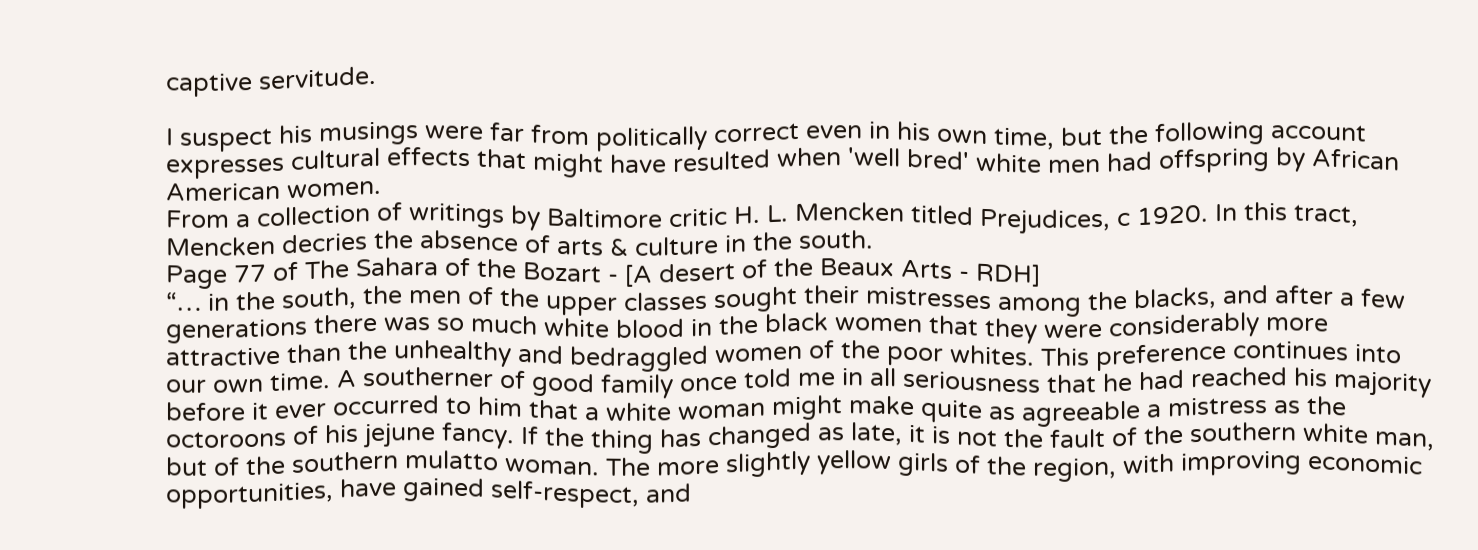captive servitude.

I suspect his musings were far from politically correct even in his own time, but the following account expresses cultural effects that might have resulted when 'well bred' white men had offspring by African American women.
From a collection of writings by Baltimore critic H. L. Mencken titled Prejudices, c 1920. In this tract, Mencken decries the absence of arts & culture in the south.
Page 77 of The Sahara of the Bozart - [A desert of the Beaux Arts - RDH]
“… in the south, the men of the upper classes sought their mistresses among the blacks, and after a few generations there was so much white blood in the black women that they were considerably more attractive than the unhealthy and bedraggled women of the poor whites. This preference continues into our own time. A southerner of good family once told me in all seriousness that he had reached his majority before it ever occurred to him that a white woman might make quite as agreeable a mistress as the octoroons of his jejune fancy. If the thing has changed as late, it is not the fault of the southern white man, but of the southern mulatto woman. The more slightly yellow girls of the region, with improving economic opportunities, have gained self-respect, and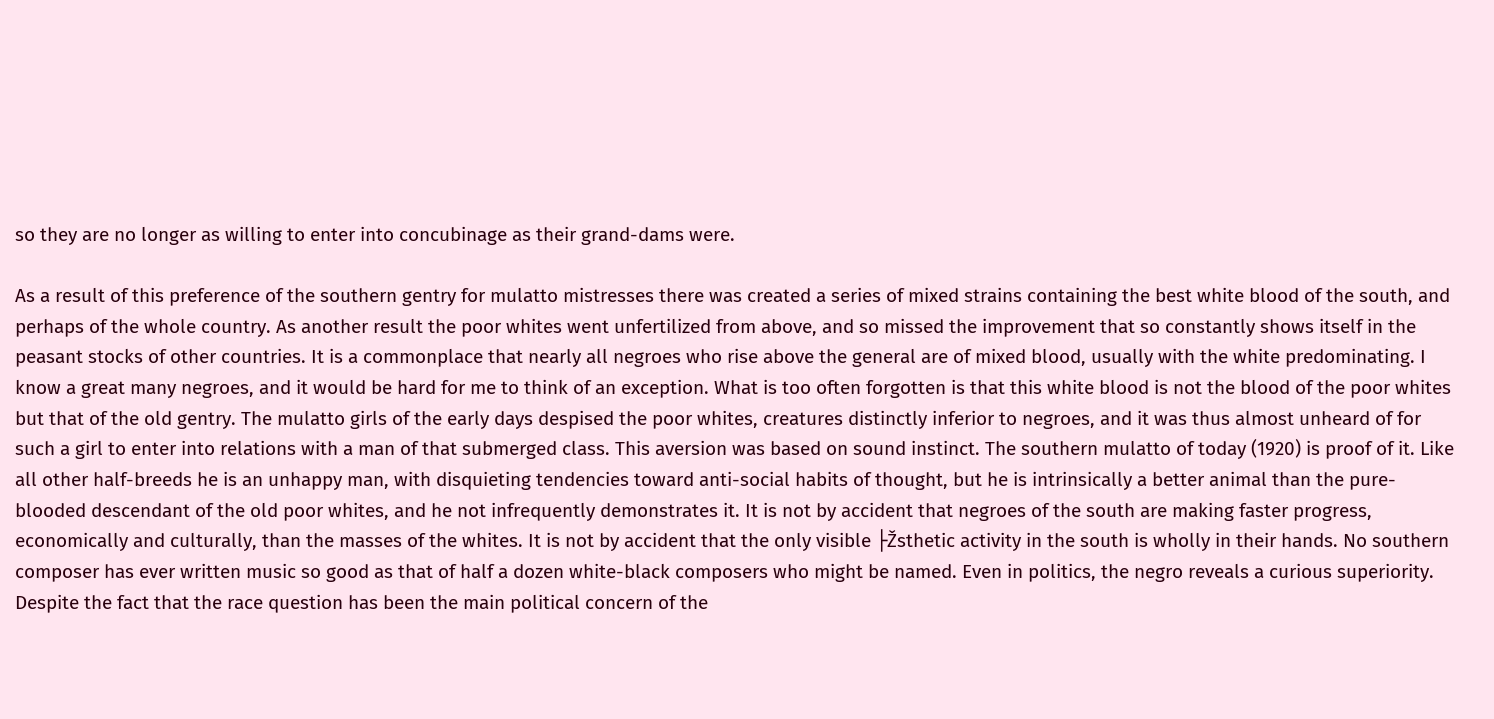so they are no longer as willing to enter into concubinage as their grand-dams were.

As a result of this preference of the southern gentry for mulatto mistresses there was created a series of mixed strains containing the best white blood of the south, and perhaps of the whole country. As another result the poor whites went unfertilized from above, and so missed the improvement that so constantly shows itself in the peasant stocks of other countries. It is a commonplace that nearly all negroes who rise above the general are of mixed blood, usually with the white predominating. I know a great many negroes, and it would be hard for me to think of an exception. What is too often forgotten is that this white blood is not the blood of the poor whites but that of the old gentry. The mulatto girls of the early days despised the poor whites, creatures distinctly inferior to negroes, and it was thus almost unheard of for such a girl to enter into relations with a man of that submerged class. This aversion was based on sound instinct. The southern mulatto of today (1920) is proof of it. Like all other half-breeds he is an unhappy man, with disquieting tendencies toward anti-social habits of thought, but he is intrinsically a better animal than the pure-blooded descendant of the old poor whites, and he not infrequently demonstrates it. It is not by accident that negroes of the south are making faster progress, economically and culturally, than the masses of the whites. It is not by accident that the only visible ├Žsthetic activity in the south is wholly in their hands. No southern composer has ever written music so good as that of half a dozen white-black composers who might be named. Even in politics, the negro reveals a curious superiority. Despite the fact that the race question has been the main political concern of the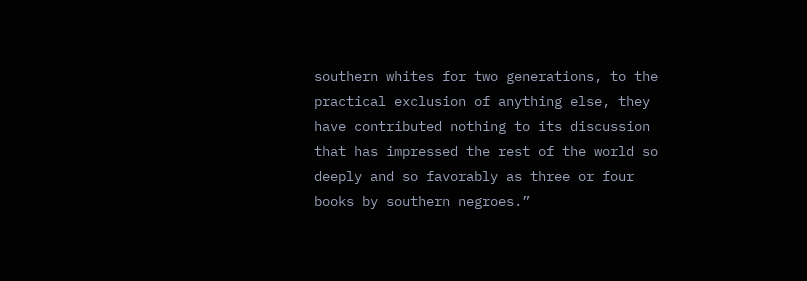southern whites for two generations, to the practical exclusion of anything else, they have contributed nothing to its discussion that has impressed the rest of the world so deeply and so favorably as three or four books by southern negroes.”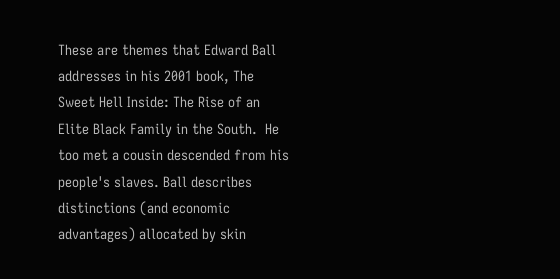These are themes that Edward Ball addresses in his 2001 book, The Sweet Hell Inside: The Rise of an Elite Black Family in the South.  He too met a cousin descended from his people's slaves. Ball describes distinctions (and economic advantages) allocated by skin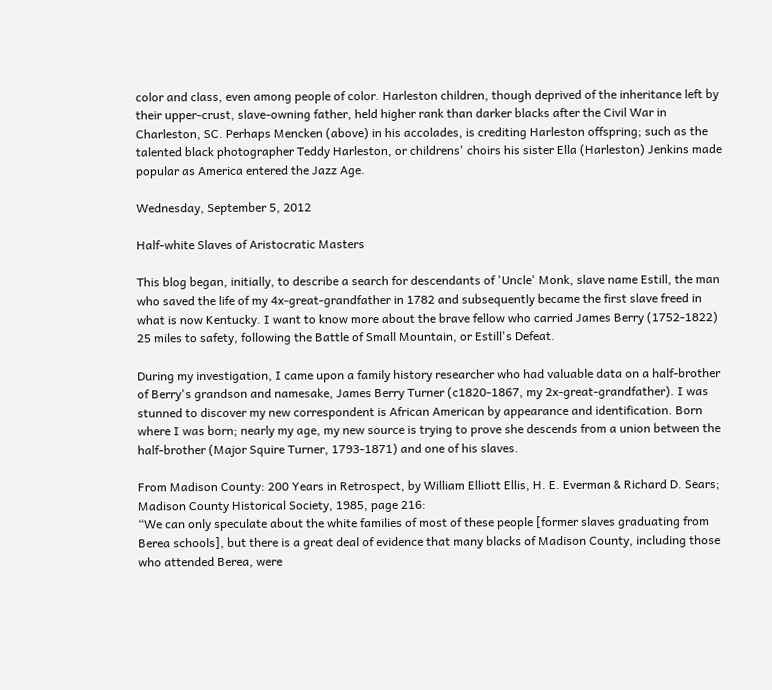color and class, even among people of color. Harleston children, though deprived of the inheritance left by their upper-crust, slave-owning father, held higher rank than darker blacks after the Civil War in Charleston, SC. Perhaps Mencken (above) in his accolades, is crediting Harleston offspring; such as the talented black photographer Teddy Harleston, or childrens' choirs his sister Ella (Harleston) Jenkins made popular as America entered the Jazz Age.

Wednesday, September 5, 2012

Half-white Slaves of Aristocratic Masters

This blog began, initially, to describe a search for descendants of 'Uncle' Monk, slave name Estill, the man who saved the life of my 4x-great-grandfather in 1782 and subsequently became the first slave freed in what is now Kentucky. I want to know more about the brave fellow who carried James Berry (1752-1822) 25 miles to safety, following the Battle of Small Mountain, or Estill's Defeat.

During my investigation, I came upon a family history researcher who had valuable data on a half-brother of Berry's grandson and namesake, James Berry Turner (c1820-1867, my 2x-great-grandfather). I was stunned to discover my new correspondent is African American by appearance and identification. Born where I was born; nearly my age, my new source is trying to prove she descends from a union between the half-brother (Major Squire Turner, 1793-1871) and one of his slaves.

From Madison County: 200 Years in Retrospect, by William Elliott Ellis, H. E. Everman & Richard D. Sears; Madison County Historical Society, 1985, page 216:
“We can only speculate about the white families of most of these people [former slaves graduating from Berea schools], but there is a great deal of evidence that many blacks of Madison County, including those who attended Berea, were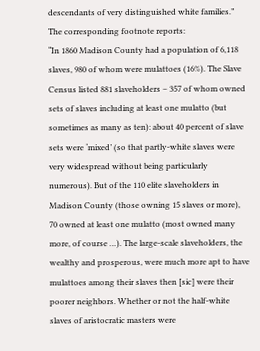descendants of very distinguished white families.”
The corresponding footnote reports:
“In 1860 Madison County had a population of 6,118 slaves, 980 of whom were mulattoes (16%). The Slave Census listed 881 slaveholders – 357 of whom owned sets of slaves including at least one mulatto (but sometimes as many as ten): about 40 percent of slave sets were ‘mixed’ (so that partly-white slaves were very widespread without being particularly numerous). But of the 110 elite slaveholders in Madison County (those owning 15 slaves or more), 70 owned at least one mulatto (most owned many more, of course …). The large-scale slaveholders, the wealthy and prosperous, were much more apt to have mulattoes among their slaves then [sic] were their poorer neighbors. Whether or not the half-white slaves of aristocratic masters were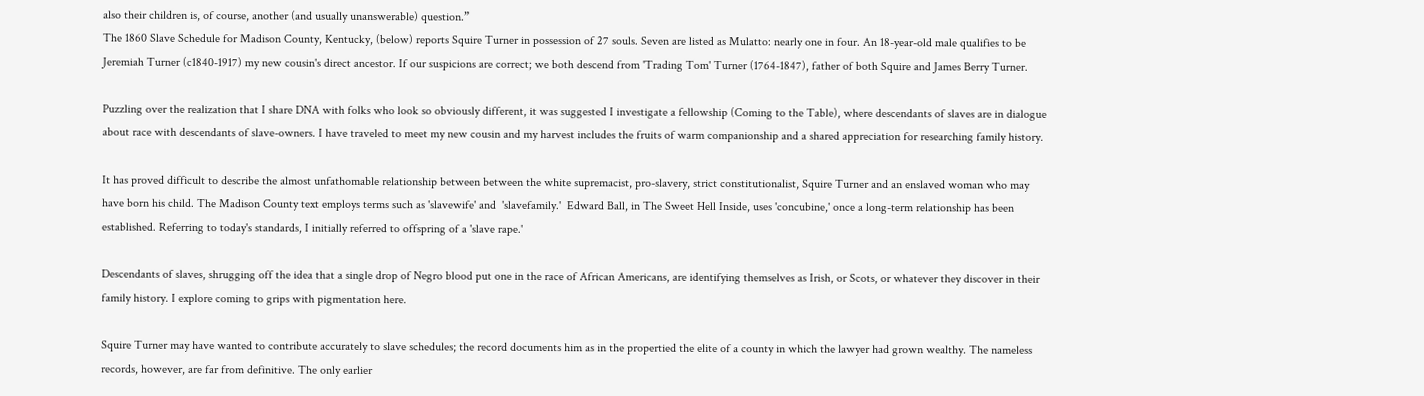also their children is, of course, another (and usually unanswerable) question.”
The 1860 Slave Schedule for Madison County, Kentucky, (below) reports Squire Turner in possession of 27 souls. Seven are listed as Mulatto: nearly one in four. An 18-year-old male qualifies to be Jeremiah Turner (c1840-1917) my new cousin's direct ancestor. If our suspicions are correct; we both descend from 'Trading Tom' Turner (1764-1847), father of both Squire and James Berry Turner.

Puzzling over the realization that I share DNA with folks who look so obviously different, it was suggested I investigate a fellowship (Coming to the Table), where descendants of slaves are in dialogue about race with descendants of slave-owners. I have traveled to meet my new cousin and my harvest includes the fruits of warm companionship and a shared appreciation for researching family history.

It has proved difficult to describe the almost unfathomable relationship between between the white supremacist, pro-slavery, strict constitutionalist, Squire Turner and an enslaved woman who may have born his child. The Madison County text employs terms such as 'slavewife' and  'slavefamily.'  Edward Ball, in The Sweet Hell Inside, uses 'concubine,' once a long-term relationship has been established. Referring to today's standards, I initially referred to offspring of a 'slave rape.'

Descendants of slaves, shrugging off the idea that a single drop of Negro blood put one in the race of African Americans, are identifying themselves as Irish, or Scots, or whatever they discover in their family history. I explore coming to grips with pigmentation here.

Squire Turner may have wanted to contribute accurately to slave schedules; the record documents him as in the propertied the elite of a county in which the lawyer had grown wealthy. The nameless records, however, are far from definitive. The only earlier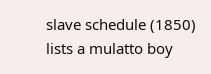slave schedule (1850) lists a mulatto boy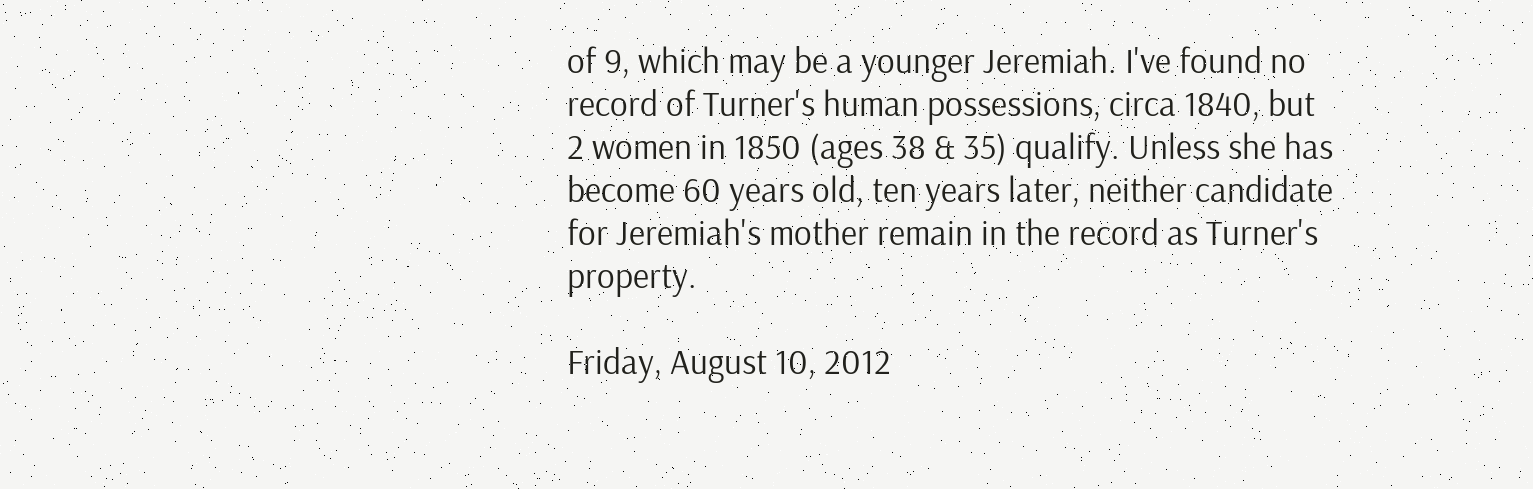of 9, which may be a younger Jeremiah. I've found no record of Turner's human possessions, circa 1840, but 2 women in 1850 (ages 38 & 35) qualify. Unless she has become 60 years old, ten years later, neither candidate for Jeremiah's mother remain in the record as Turner's property.

Friday, August 10, 2012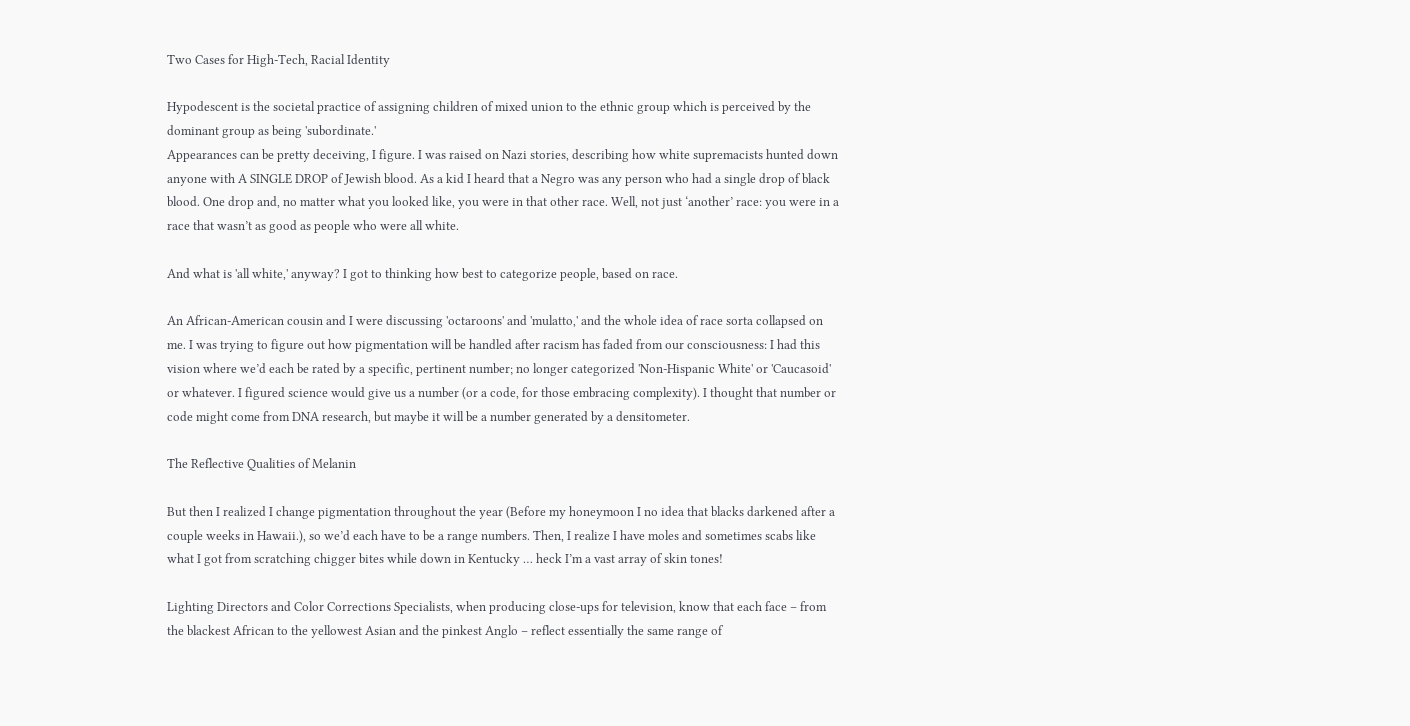Two Cases for High-Tech, Racial Identity

Hypodescent is the societal practice of assigning children of mixed union to the ethnic group which is perceived by the dominant group as being 'subordinate.'
Appearances can be pretty deceiving, I figure. I was raised on Nazi stories, describing how white supremacists hunted down anyone with A SINGLE DROP of Jewish blood. As a kid I heard that a Negro was any person who had a single drop of black blood. One drop and, no matter what you looked like, you were in that other race. Well, not just ‘another’ race: you were in a race that wasn’t as good as people who were all white.

And what is 'all white,' anyway? I got to thinking how best to categorize people, based on race.

An African-American cousin and I were discussing 'octaroons' and 'mulatto,' and the whole idea of race sorta collapsed on me. I was trying to figure out how pigmentation will be handled after racism has faded from our consciousness: I had this vision where we’d each be rated by a specific, pertinent number; no longer categorized 'Non-Hispanic White' or 'Caucasoid' or whatever. I figured science would give us a number (or a code, for those embracing complexity). I thought that number or code might come from DNA research, but maybe it will be a number generated by a densitometer.

The Reflective Qualities of Melanin

But then I realized I change pigmentation throughout the year (Before my honeymoon I no idea that blacks darkened after a couple weeks in Hawaii.), so we’d each have to be a range numbers. Then, I realize I have moles and sometimes scabs like what I got from scratching chigger bites while down in Kentucky … heck I’m a vast array of skin tones!

Lighting Directors and Color Corrections Specialists, when producing close-ups for television, know that each face – from the blackest African to the yellowest Asian and the pinkest Anglo – reflect essentially the same range of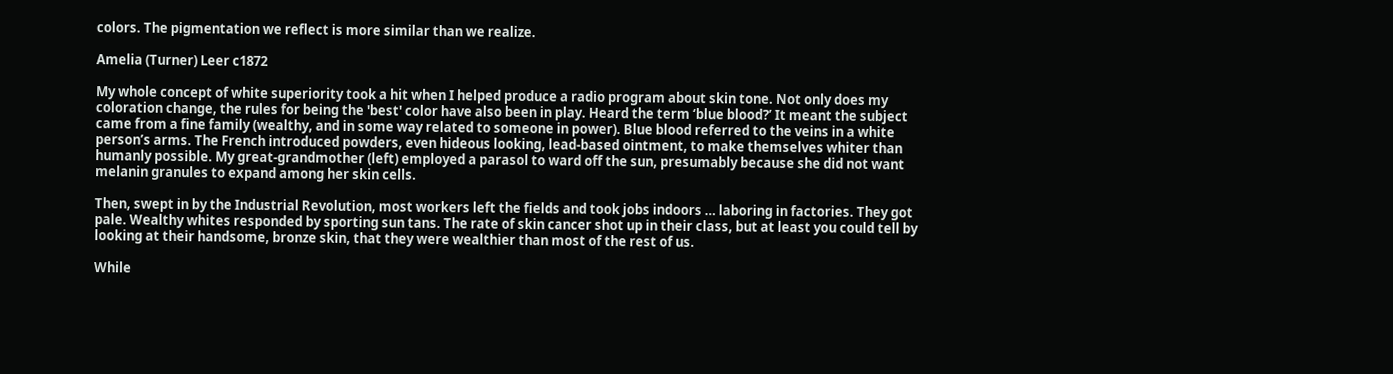colors. The pigmentation we reflect is more similar than we realize.

Amelia (Turner) Leer c1872

My whole concept of white superiority took a hit when I helped produce a radio program about skin tone. Not only does my coloration change, the rules for being the 'best' color have also been in play. Heard the term ‘blue blood?’ It meant the subject came from a fine family (wealthy, and in some way related to someone in power). Blue blood referred to the veins in a white person’s arms. The French introduced powders, even hideous looking, lead-based ointment, to make themselves whiter than humanly possible. My great-grandmother (left) employed a parasol to ward off the sun, presumably because she did not want melanin granules to expand among her skin cells.

Then, swept in by the Industrial Revolution, most workers left the fields and took jobs indoors … laboring in factories. They got pale. Wealthy whites responded by sporting sun tans. The rate of skin cancer shot up in their class, but at least you could tell by looking at their handsome, bronze skin, that they were wealthier than most of the rest of us.

While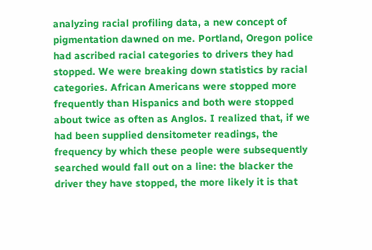analyzing racial profiling data, a new concept of pigmentation dawned on me. Portland, Oregon police had ascribed racial categories to drivers they had stopped. We were breaking down statistics by racial categories. African Americans were stopped more frequently than Hispanics and both were stopped about twice as often as Anglos. I realized that, if we had been supplied densitometer readings, the frequency by which these people were subsequently searched would fall out on a line: the blacker the driver they have stopped, the more likely it is that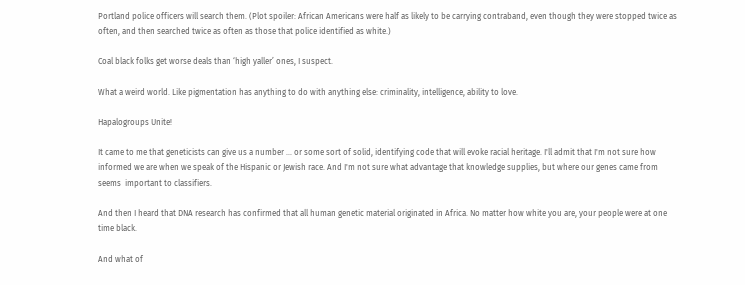Portland police officers will search them. (Plot spoiler: African Americans were half as likely to be carrying contraband, even though they were stopped twice as often, and then searched twice as often as those that police identified as white.)

Coal black folks get worse deals than ‘high yaller’ ones, I suspect.

What a weird world. Like pigmentation has anything to do with anything else: criminality, intelligence, ability to love.

Hapalogroups Unite!

It came to me that geneticists can give us a number ... or some sort of solid, identifying code that will evoke racial heritage. I'll admit that I'm not sure how informed we are when we speak of the Hispanic or Jewish race. And I'm not sure what advantage that knowledge supplies, but where our genes came from seems  important to classifiers.

And then I heard that DNA research has confirmed that all human genetic material originated in Africa. No matter how white you are, your people were at one time black.

And what of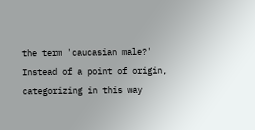the term 'caucasian male?' Instead of a point of origin, categorizing in this way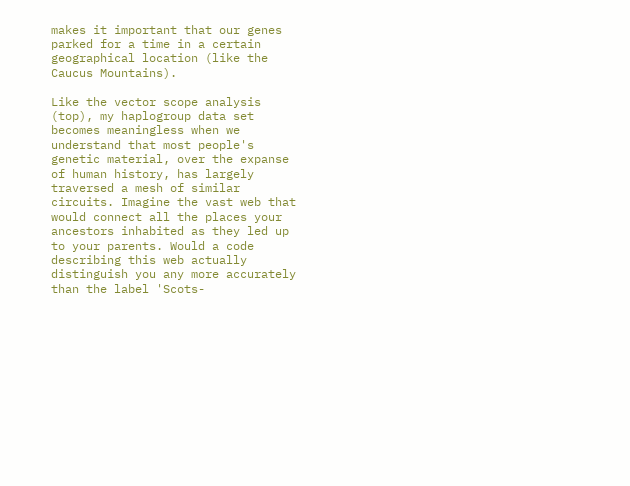makes it important that our genes parked for a time in a certain geographical location (like the Caucus Mountains).

Like the vector scope analysis (top), my haplogroup data set becomes meaningless when we understand that most people's genetic material, over the expanse of human history, has largely traversed a mesh of similar circuits. Imagine the vast web that would connect all the places your ancestors inhabited as they led up to your parents. Would a code describing this web actually distinguish you any more accurately than the label 'Scots-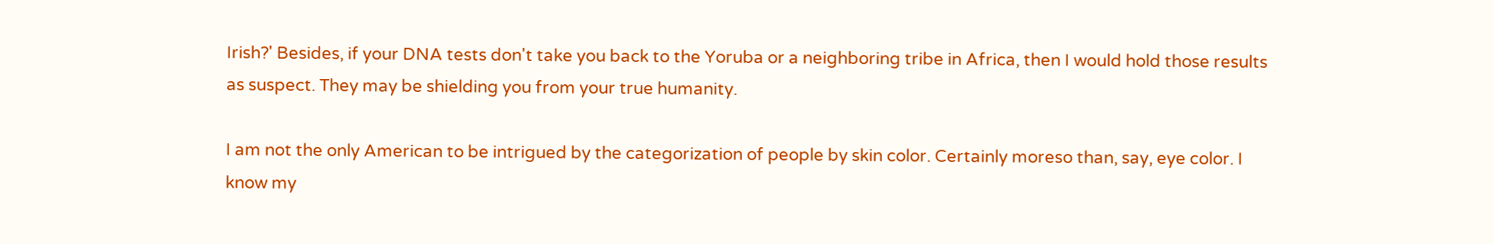Irish?' Besides, if your DNA tests don't take you back to the Yoruba or a neighboring tribe in Africa, then I would hold those results as suspect. They may be shielding you from your true humanity.

I am not the only American to be intrigued by the categorization of people by skin color. Certainly moreso than, say, eye color. I know my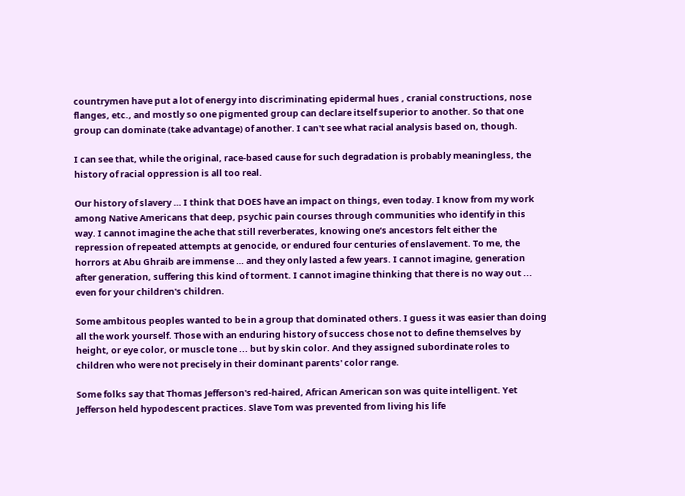countrymen have put a lot of energy into discriminating epidermal hues , cranial constructions, nose flanges, etc., and mostly so one pigmented group can declare itself superior to another. So that one group can dominate (take advantage) of another. I can't see what racial analysis based on, though.

I can see that, while the original, race-based cause for such degradation is probably meaningless, the history of racial oppression is all too real.

Our history of slavery … I think that DOES have an impact on things, even today. I know from my work among Native Americans that deep, psychic pain courses through communities who identify in this way. I cannot imagine the ache that still reverberates, knowing one’s ancestors felt either the repression of repeated attempts at genocide, or endured four centuries of enslavement. To me, the horrors at Abu Ghraib are immense … and they only lasted a few years. I cannot imagine, generation after generation, suffering this kind of torment. I cannot imagine thinking that there is no way out ... even for your children's children.

Some ambitous peoples wanted to be in a group that dominated others. I guess it was easier than doing all the work yourself. Those with an enduring history of success chose not to define themselves by height, or eye color, or muscle tone ... but by skin color. And they assigned subordinate roles to children who were not precisely in their dominant parents' color range.

Some folks say that Thomas Jefferson's red-haired, African American son was quite intelligent. Yet Jefferson held hypodescent practices. Slave Tom was prevented from living his life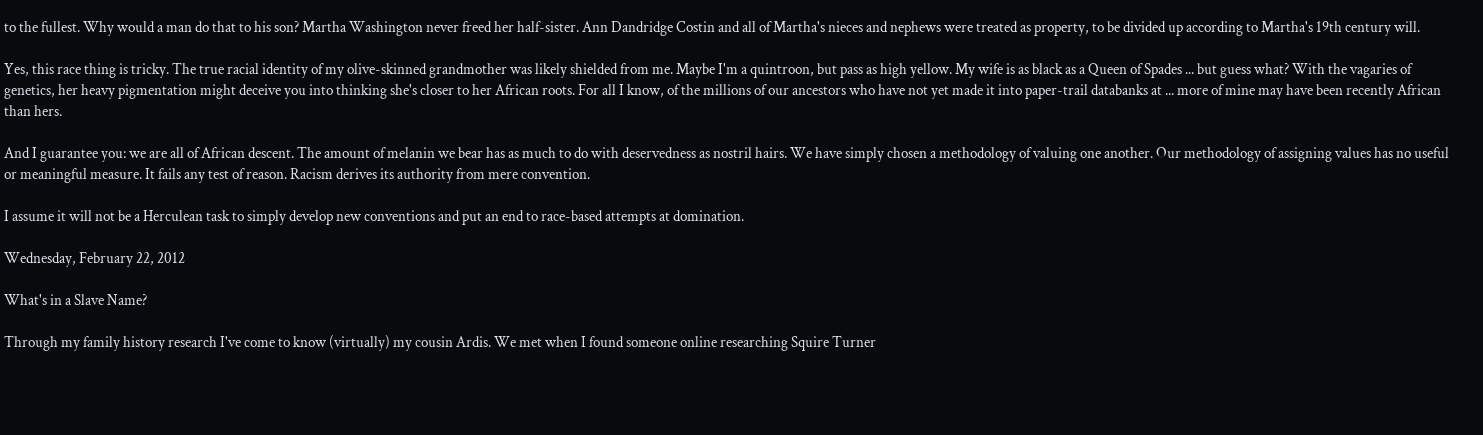to the fullest. Why would a man do that to his son? Martha Washington never freed her half-sister. Ann Dandridge Costin and all of Martha's nieces and nephews were treated as property, to be divided up according to Martha's 19th century will.

Yes, this race thing is tricky. The true racial identity of my olive-skinned grandmother was likely shielded from me. Maybe I'm a quintroon, but pass as high yellow. My wife is as black as a Queen of Spades ... but guess what? With the vagaries of genetics, her heavy pigmentation might deceive you into thinking she's closer to her African roots. For all I know, of the millions of our ancestors who have not yet made it into paper-trail databanks at ... more of mine may have been recently African than hers.

And I guarantee you: we are all of African descent. The amount of melanin we bear has as much to do with deservedness as nostril hairs. We have simply chosen a methodology of valuing one another. Our methodology of assigning values has no useful or meaningful measure. It fails any test of reason. Racism derives its authority from mere convention.

I assume it will not be a Herculean task to simply develop new conventions and put an end to race-based attempts at domination.

Wednesday, February 22, 2012

What's in a Slave Name?

Through my family history research I've come to know (virtually) my cousin Ardis. We met when I found someone online researching Squire Turner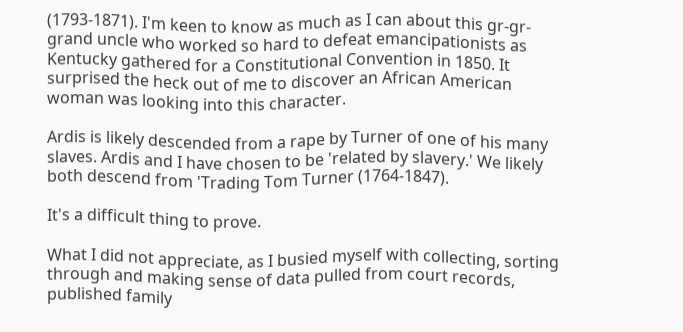(1793-1871). I'm keen to know as much as I can about this gr-gr-grand uncle who worked so hard to defeat emancipationists as Kentucky gathered for a Constitutional Convention in 1850. It surprised the heck out of me to discover an African American woman was looking into this character.

Ardis is likely descended from a rape by Turner of one of his many slaves. Ardis and I have chosen to be 'related by slavery.' We likely both descend from 'Trading Tom Turner (1764-1847).

It's a difficult thing to prove.

What I did not appreciate, as I busied myself with collecting, sorting through and making sense of data pulled from court records, published family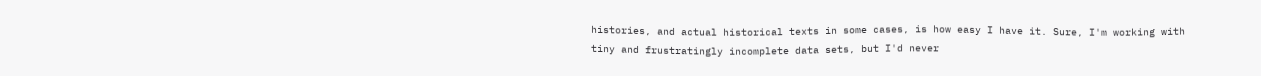histories, and actual historical texts in some cases, is how easy I have it. Sure, I'm working with tiny and frustratingly incomplete data sets, but I'd never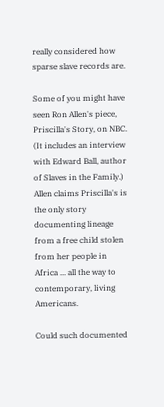really considered how sparse slave records are.

Some of you might have seen Ron Allen's piece, Priscilla's Story, on NBC. (It includes an interview with Edward Ball, author of Slaves in the Family.) Allen claims Priscilla's is the only story documenting lineage from a free child stolen from her people in Africa ... all the way to contemporary, living Americans.

Could such documented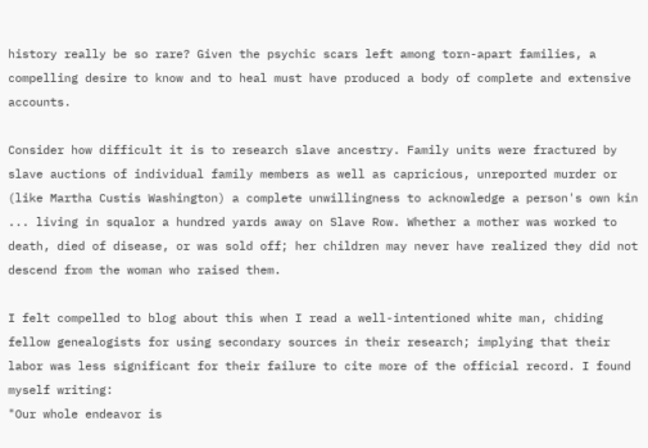history really be so rare? Given the psychic scars left among torn-apart families, a compelling desire to know and to heal must have produced a body of complete and extensive accounts.

Consider how difficult it is to research slave ancestry. Family units were fractured by slave auctions of individual family members as well as capricious, unreported murder or (like Martha Custis Washington) a complete unwillingness to acknowledge a person's own kin ... living in squalor a hundred yards away on Slave Row. Whether a mother was worked to death, died of disease, or was sold off; her children may never have realized they did not descend from the woman who raised them.

I felt compelled to blog about this when I read a well-intentioned white man, chiding fellow genealogists for using secondary sources in their research; implying that their labor was less significant for their failure to cite more of the official record. I found myself writing:
"Our whole endeavor is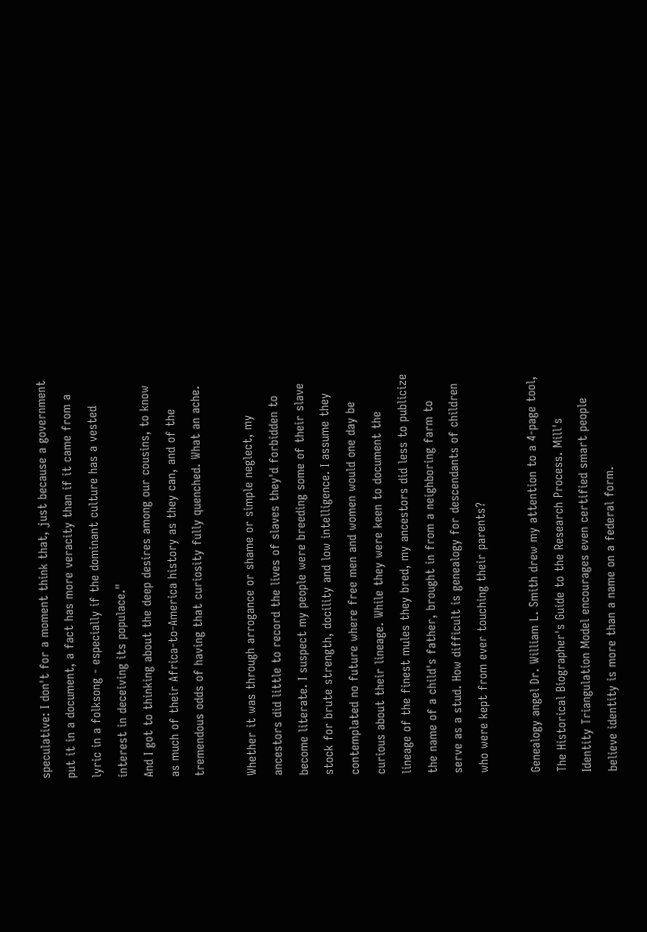speculative: I don't for a moment think that, just because a government put it in a document, a fact has more veracity than if it came from a lyric in a folksong - especially if the dominant culture has a vested interest in deceiving its populace."
And I got to thinking about the deep desires among our cousins, to know as much of their Africa-to-America history as they can, and of the tremendous odds of having that curiosity fully quenched. What an ache.

Whether it was through arrogance or shame or simple neglect, my ancestors did little to record the lives of slaves they'd forbidden to become literate. I suspect my people were breeding some of their slave stock for brute strength, docility and low intelligence. I assume they contemplated no future where free men and women would one day be curious about their lineage. While they were keen to document the lineage of the finest mules they bred, my ancestors did less to publicize the name of a child's father, brought in from a neighboring farm to serve as a stud. How difficult is genealogy for descendants of children who were kept from ever touching their parents?

Genealogy angel Dr. William L. Smith drew my attention to a 4-page tool, The Historical Biographer's Guide to the Research Process. Mill's Identity Triangulation Model encourages even certified smart people believe identity is more than a name on a federal form.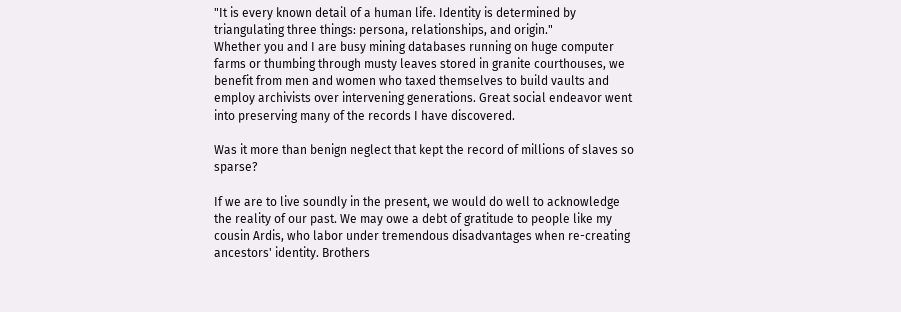"It is every known detail of a human life. Identity is determined by triangulating three things: persona, relationships, and origin."
Whether you and I are busy mining databases running on huge computer farms or thumbing through musty leaves stored in granite courthouses, we benefit from men and women who taxed themselves to build vaults and employ archivists over intervening generations. Great social endeavor went into preserving many of the records I have discovered.

Was it more than benign neglect that kept the record of millions of slaves so sparse?

If we are to live soundly in the present, we would do well to acknowledge the reality of our past. We may owe a debt of gratitude to people like my cousin Ardis, who labor under tremendous disadvantages when re-creating ancestors' identity. Brothers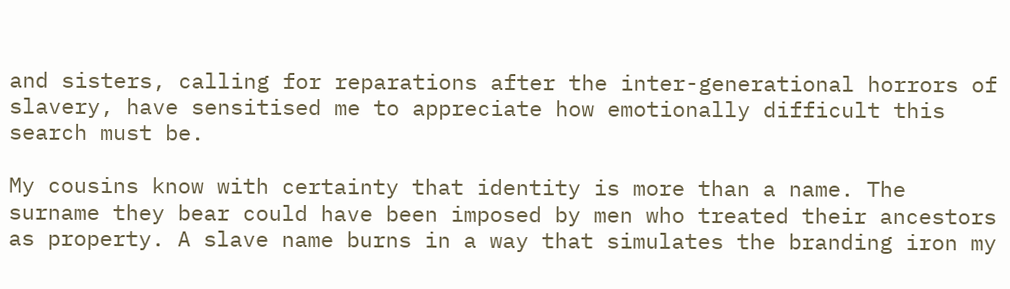and sisters, calling for reparations after the inter-generational horrors of slavery, have sensitised me to appreciate how emotionally difficult this search must be.

My cousins know with certainty that identity is more than a name. The surname they bear could have been imposed by men who treated their ancestors as property. A slave name burns in a way that simulates the branding iron my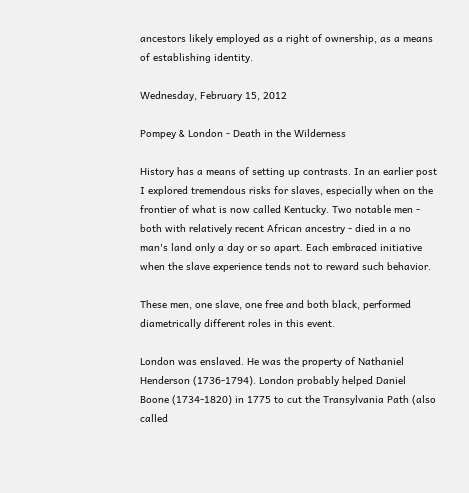ancestors likely employed as a right of ownership, as a means of establishing identity.

Wednesday, February 15, 2012

Pompey & London - Death in the Wilderness

History has a means of setting up contrasts. In an earlier post I explored tremendous risks for slaves, especially when on the frontier of what is now called Kentucky. Two notable men - both with relatively recent African ancestry - died in a no man's land only a day or so apart. Each embraced initiative when the slave experience tends not to reward such behavior.

These men, one slave, one free and both black, performed diametrically different roles in this event.

London was enslaved. He was the property of Nathaniel Henderson (1736-1794). London probably helped Daniel Boone (1734-1820) in 1775 to cut the Transylvania Path (also called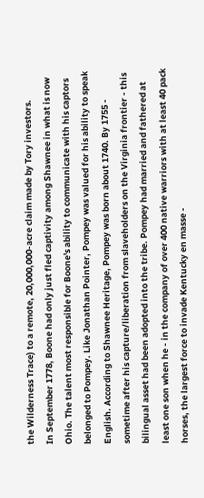the Wilderness Trace) to a remote, 20,000,000-acre claim made by Tory investors.
In September 1778, Boone had only just fled captivity among Shawnee in what is now Ohio. The talent most responsible for Boone's ability to communicate with his captors belonged to Pompey. Like Jonathan Pointer, Pompey was valued for his ability to speak English. According to Shawnee Heritage, Pompey was born about 1740. By 1755 - sometime after his capture/liberation from slaveholders on the Virginia frontier - this bilingual asset had been adopted into the tribe. Pompey had married and fathered at least one son when he - in the company of over 400 native warriors with at least 40 pack horses, the largest force to invade Kentucky en masse -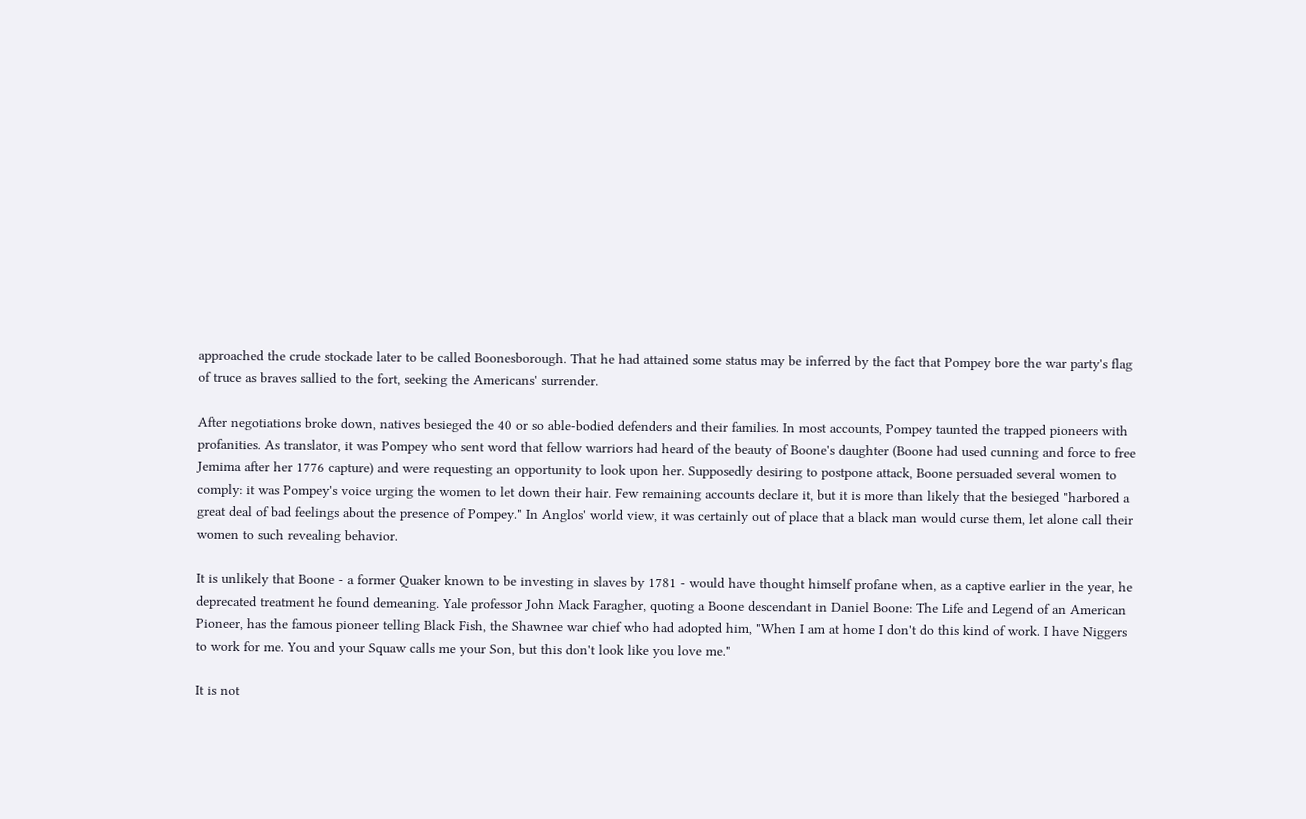approached the crude stockade later to be called Boonesborough. That he had attained some status may be inferred by the fact that Pompey bore the war party's flag of truce as braves sallied to the fort, seeking the Americans' surrender.

After negotiations broke down, natives besieged the 40 or so able-bodied defenders and their families. In most accounts, Pompey taunted the trapped pioneers with profanities. As translator, it was Pompey who sent word that fellow warriors had heard of the beauty of Boone's daughter (Boone had used cunning and force to free Jemima after her 1776 capture) and were requesting an opportunity to look upon her. Supposedly desiring to postpone attack, Boone persuaded several women to comply: it was Pompey's voice urging the women to let down their hair. Few remaining accounts declare it, but it is more than likely that the besieged "harbored a great deal of bad feelings about the presence of Pompey." In Anglos' world view, it was certainly out of place that a black man would curse them, let alone call their women to such revealing behavior.

It is unlikely that Boone - a former Quaker known to be investing in slaves by 1781 - would have thought himself profane when, as a captive earlier in the year, he deprecated treatment he found demeaning. Yale professor John Mack Faragher, quoting a Boone descendant in Daniel Boone: The Life and Legend of an American Pioneer, has the famous pioneer telling Black Fish, the Shawnee war chief who had adopted him, "When I am at home I don't do this kind of work. I have Niggers to work for me. You and your Squaw calls me your Son, but this don't look like you love me."

It is not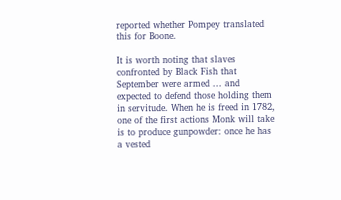reported whether Pompey translated this for Boone.

It is worth noting that slaves confronted by Black Fish that September were armed ... and expected to defend those holding them in servitude. When he is freed in 1782, one of the first actions Monk will take is to produce gunpowder: once he has a vested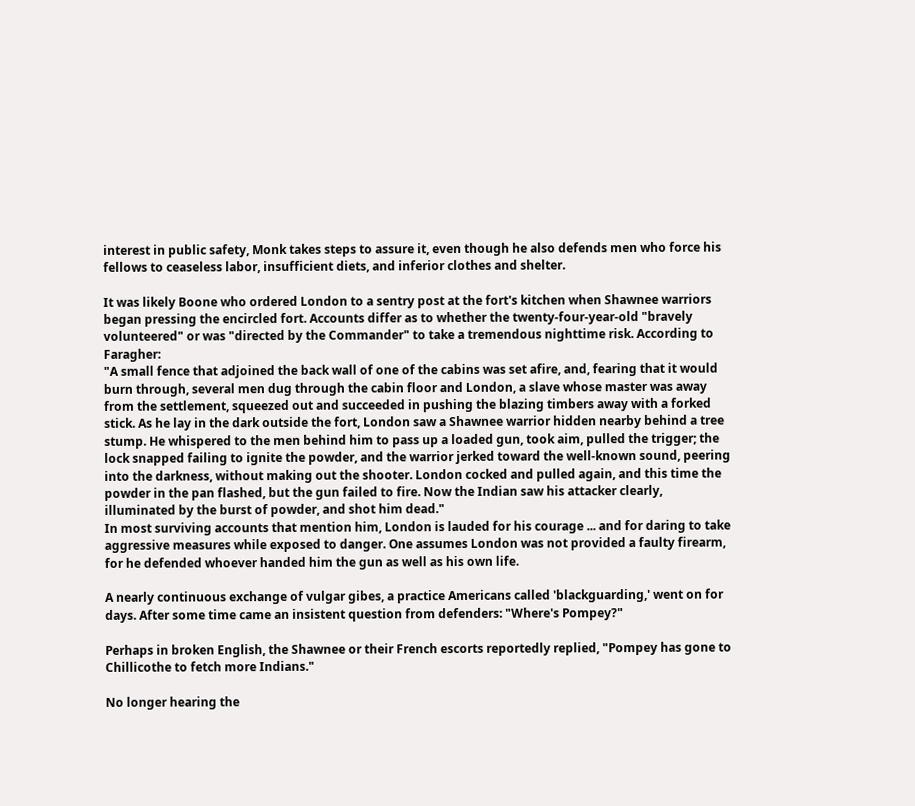interest in public safety, Monk takes steps to assure it, even though he also defends men who force his fellows to ceaseless labor, insufficient diets, and inferior clothes and shelter.

It was likely Boone who ordered London to a sentry post at the fort's kitchen when Shawnee warriors began pressing the encircled fort. Accounts differ as to whether the twenty-four-year-old "bravely volunteered" or was "directed by the Commander" to take a tremendous nighttime risk. According to Faragher:
"A small fence that adjoined the back wall of one of the cabins was set afire, and, fearing that it would burn through, several men dug through the cabin floor and London, a slave whose master was away from the settlement, squeezed out and succeeded in pushing the blazing timbers away with a forked stick. As he lay in the dark outside the fort, London saw a Shawnee warrior hidden nearby behind a tree stump. He whispered to the men behind him to pass up a loaded gun, took aim, pulled the trigger; the lock snapped failing to ignite the powder, and the warrior jerked toward the well-known sound, peering into the darkness, without making out the shooter. London cocked and pulled again, and this time the powder in the pan flashed, but the gun failed to fire. Now the Indian saw his attacker clearly, illuminated by the burst of powder, and shot him dead."
In most surviving accounts that mention him, London is lauded for his courage ... and for daring to take aggressive measures while exposed to danger. One assumes London was not provided a faulty firearm, for he defended whoever handed him the gun as well as his own life.

A nearly continuous exchange of vulgar gibes, a practice Americans called 'blackguarding,' went on for days. After some time came an insistent question from defenders: "Where's Pompey?"

Perhaps in broken English, the Shawnee or their French escorts reportedly replied, "Pompey has gone to Chillicothe to fetch more Indians."

No longer hearing the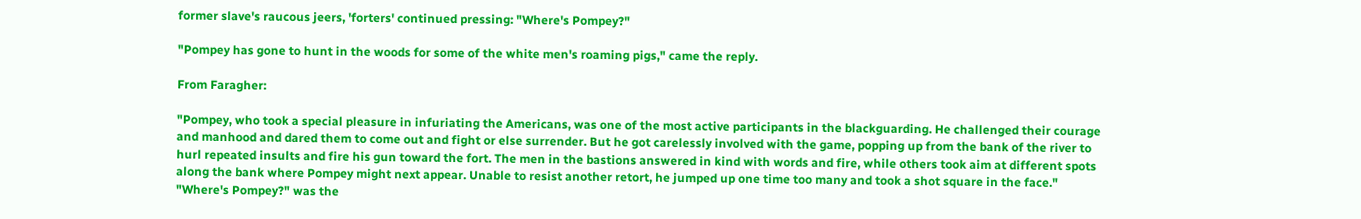former slave's raucous jeers, 'forters' continued pressing: "Where's Pompey?"

"Pompey has gone to hunt in the woods for some of the white men's roaming pigs," came the reply.

From Faragher:

"Pompey, who took a special pleasure in infuriating the Americans, was one of the most active participants in the blackguarding. He challenged their courage and manhood and dared them to come out and fight or else surrender. But he got carelessly involved with the game, popping up from the bank of the river to hurl repeated insults and fire his gun toward the fort. The men in the bastions answered in kind with words and fire, while others took aim at different spots along the bank where Pompey might next appear. Unable to resist another retort, he jumped up one time too many and took a shot square in the face."
"Where's Pompey?" was the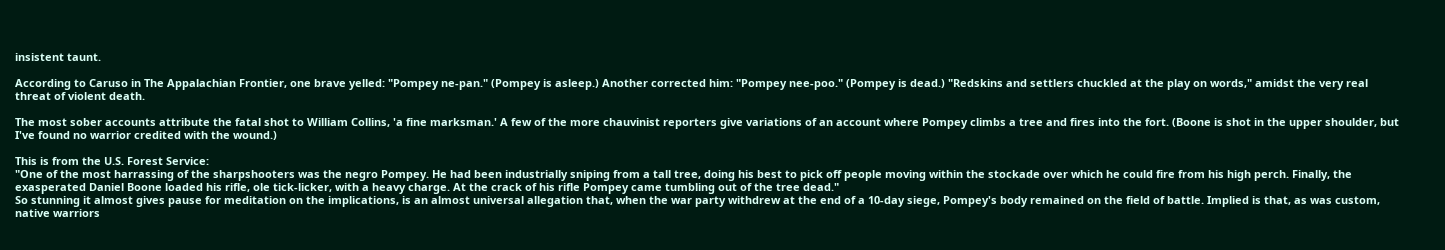insistent taunt.

According to Caruso in The Appalachian Frontier, one brave yelled: "Pompey ne-pan." (Pompey is asleep.) Another corrected him: "Pompey nee-poo." (Pompey is dead.) "Redskins and settlers chuckled at the play on words," amidst the very real threat of violent death.

The most sober accounts attribute the fatal shot to William Collins, 'a fine marksman.' A few of the more chauvinist reporters give variations of an account where Pompey climbs a tree and fires into the fort. (Boone is shot in the upper shoulder, but I've found no warrior credited with the wound.)

This is from the U.S. Forest Service:
"One of the most harrassing of the sharpshooters was the negro Pompey. He had been industrially sniping from a tall tree, doing his best to pick off people moving within the stockade over which he could fire from his high perch. Finally, the exasperated Daniel Boone loaded his rifle, ole tick-licker, with a heavy charge. At the crack of his rifle Pompey came tumbling out of the tree dead."
So stunning it almost gives pause for meditation on the implications, is an almost universal allegation that, when the war party withdrew at the end of a 10-day siege, Pompey's body remained on the field of battle. Implied is that, as was custom, native warriors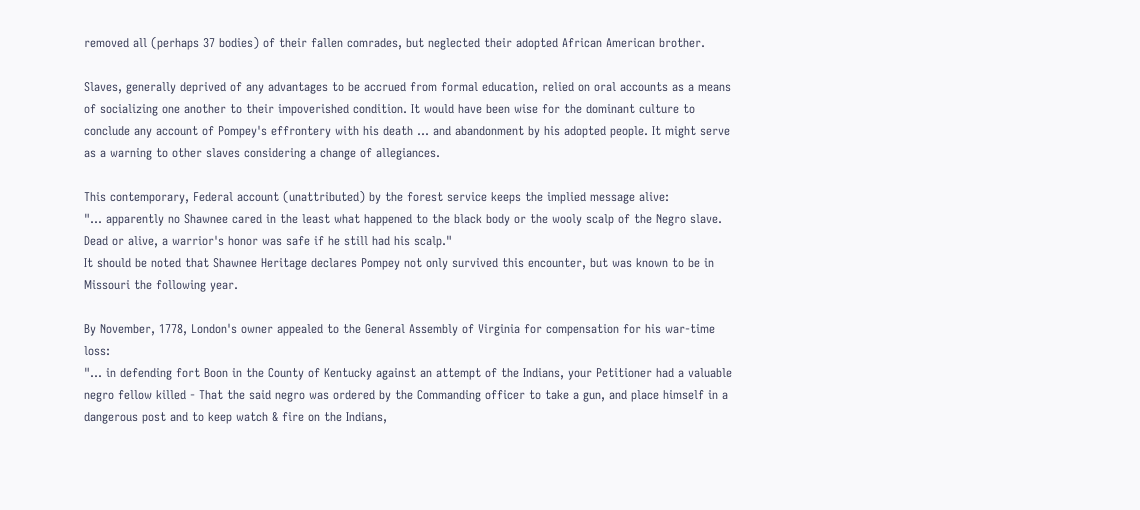removed all (perhaps 37 bodies) of their fallen comrades, but neglected their adopted African American brother.

Slaves, generally deprived of any advantages to be accrued from formal education, relied on oral accounts as a means of socializing one another to their impoverished condition. It would have been wise for the dominant culture to conclude any account of Pompey's effrontery with his death ... and abandonment by his adopted people. It might serve as a warning to other slaves considering a change of allegiances.

This contemporary, Federal account (unattributed) by the forest service keeps the implied message alive:
"... apparently no Shawnee cared in the least what happened to the black body or the wooly scalp of the Negro slave. Dead or alive, a warrior's honor was safe if he still had his scalp."
It should be noted that Shawnee Heritage declares Pompey not only survived this encounter, but was known to be in Missouri the following year.

By November, 1778, London's owner appealed to the General Assembly of Virginia for compensation for his war-time loss:
"... in defending fort Boon in the County of Kentucky against an attempt of the Indians, your Petitioner had a valuable negro fellow killed - That the said negro was ordered by the Commanding officer to take a gun, and place himself in a dangerous post and to keep watch & fire on the Indians,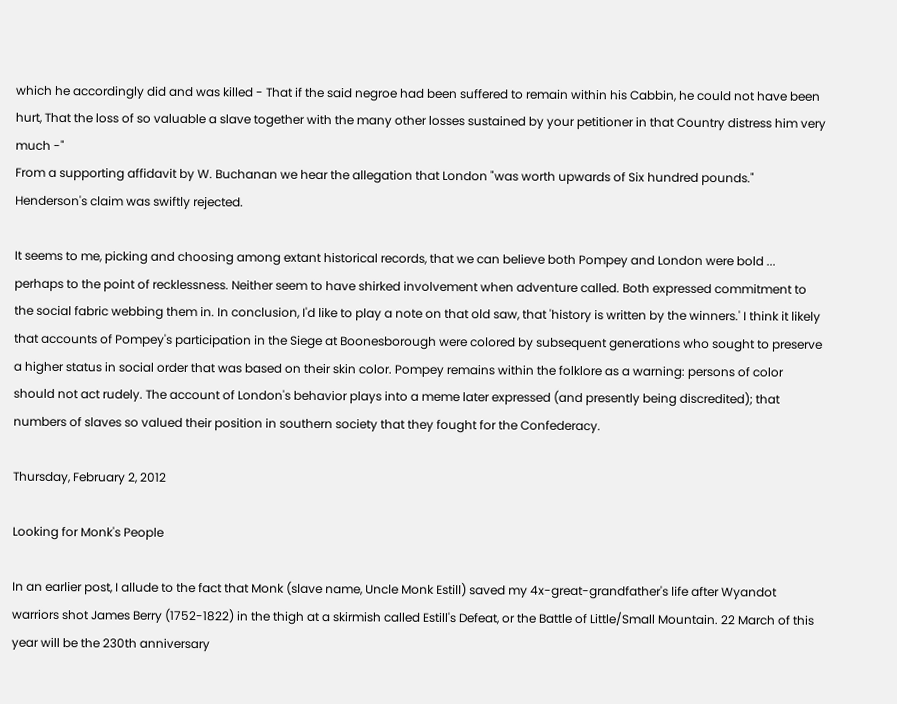which he accordingly did and was killed - That if the said negroe had been suffered to remain within his Cabbin, he could not have been hurt, That the loss of so valuable a slave together with the many other losses sustained by your petitioner in that Country distress him very much -"
From a supporting affidavit by W. Buchanan we hear the allegation that London "was worth upwards of Six hundred pounds." Henderson's claim was swiftly rejected.

It seems to me, picking and choosing among extant historical records, that we can believe both Pompey and London were bold ... perhaps to the point of recklessness. Neither seem to have shirked involvement when adventure called. Both expressed commitment to the social fabric webbing them in. In conclusion, I'd like to play a note on that old saw, that 'history is written by the winners.' I think it likely that accounts of Pompey's participation in the Siege at Boonesborough were colored by subsequent generations who sought to preserve a higher status in social order that was based on their skin color. Pompey remains within the folklore as a warning: persons of color should not act rudely. The account of London's behavior plays into a meme later expressed (and presently being discredited); that numbers of slaves so valued their position in southern society that they fought for the Confederacy.

Thursday, February 2, 2012

Looking for Monk's People

In an earlier post, I allude to the fact that Monk (slave name, Uncle Monk Estill) saved my 4x-great-grandfather's life after Wyandot warriors shot James Berry (1752-1822) in the thigh at a skirmish called Estill's Defeat, or the Battle of Little/Small Mountain. 22 March of this year will be the 230th anniversary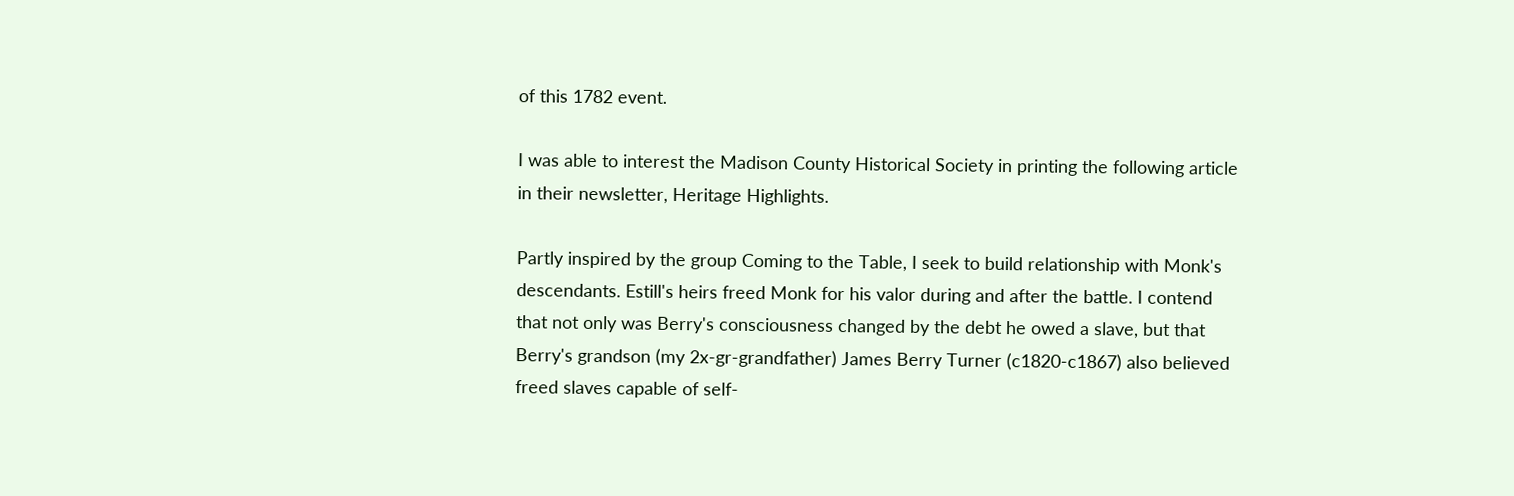of this 1782 event.

I was able to interest the Madison County Historical Society in printing the following article in their newsletter, Heritage Highlights.

Partly inspired by the group Coming to the Table, I seek to build relationship with Monk's descendants. Estill's heirs freed Monk for his valor during and after the battle. I contend that not only was Berry's consciousness changed by the debt he owed a slave, but that Berry's grandson (my 2x-gr-grandfather) James Berry Turner (c1820-c1867) also believed freed slaves capable of self-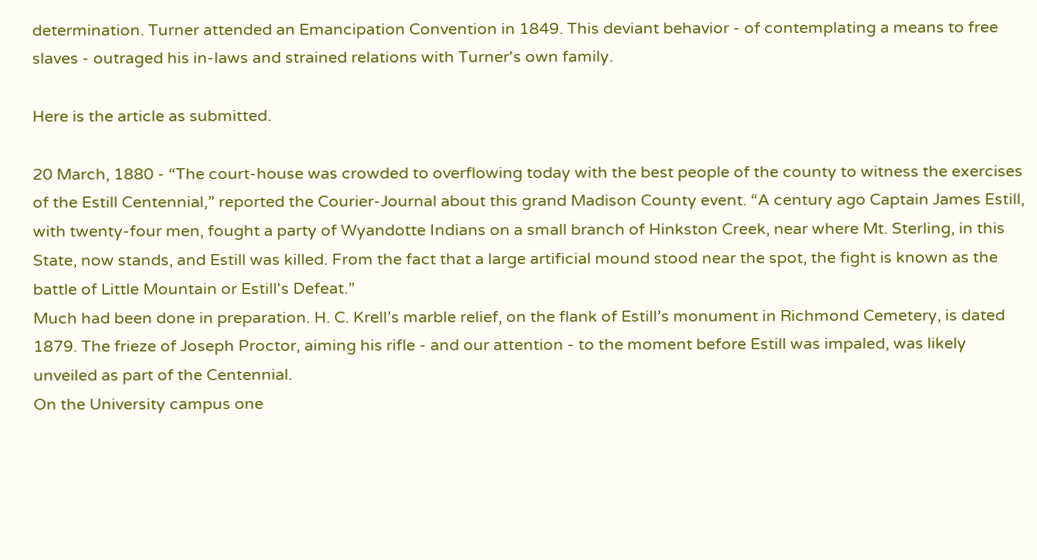determination. Turner attended an Emancipation Convention in 1849. This deviant behavior - of contemplating a means to free slaves - outraged his in-laws and strained relations with Turner's own family.

Here is the article as submitted.

20 March, 1880 - “The court-house was crowded to overflowing today with the best people of the county to witness the exercises of the Estill Centennial,” reported the Courier-Journal about this grand Madison County event. “A century ago Captain James Estill, with twenty-four men, fought a party of Wyandotte Indians on a small branch of Hinkston Creek, near where Mt. Sterling, in this State, now stands, and Estill was killed. From the fact that a large artificial mound stood near the spot, the fight is known as the battle of Little Mountain or Estill's Defeat.”
Much had been done in preparation. H. C. Krell’s marble relief, on the flank of Estill’s monument in Richmond Cemetery, is dated 1879. The frieze of Joseph Proctor, aiming his rifle - and our attention - to the moment before Estill was impaled, was likely unveiled as part of the Centennial.
On the University campus one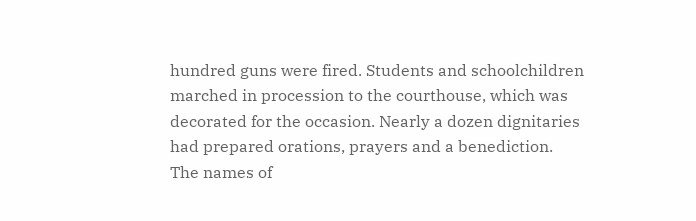hundred guns were fired. Students and schoolchildren marched in procession to the courthouse, which was decorated for the occasion. Nearly a dozen dignitaries had prepared orations, prayers and a benediction.
The names of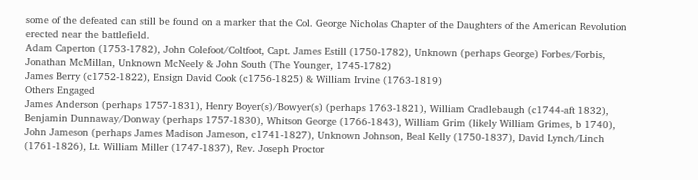some of the defeated can still be found on a marker that the Col. George Nicholas Chapter of the Daughters of the American Revolution erected near the battlefield.
Adam Caperton (1753-1782), John Colefoot/Coltfoot, Capt. James Estill (1750-1782), Unknown (perhaps George) Forbes/Forbis, Jonathan McMillan, Unknown McNeely & John South (The Younger, 1745-1782)
James Berry (c1752-1822), Ensign David Cook (c1756-1825) & William Irvine (1763-1819)
Others Engaged
James Anderson (perhaps 1757-1831), Henry Boyer(s)/Bowyer(s) (perhaps 1763-1821), William Cradlebaugh (c1744-aft 1832), Benjamin Dunnaway/Donway (perhaps 1757-1830), Whitson George (1766-1843), William Grim (likely William Grimes, b 1740), John Jameson (perhaps James Madison Jameson, c1741-1827), Unknown Johnson, Beal Kelly (1750-1837), David Lynch/Linch (1761-1826), Lt. William Miller (1747-1837), Rev. Joseph Proctor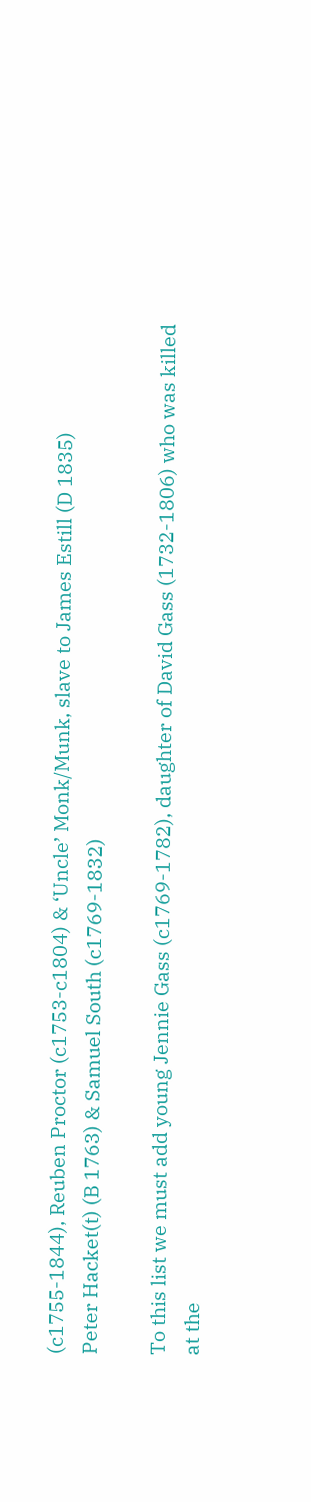(c1755-1844), Reuben Proctor (c1753-c1804) & ‘Uncle’ Monk/Munk, slave to James Estill (D 1835)
Peter Hacket(t) (B 1763) & Samuel South (c1769-1832)

To this list we must add young Jennie Gass (c1769-1782), daughter of David Gass (1732-1806) who was killed at the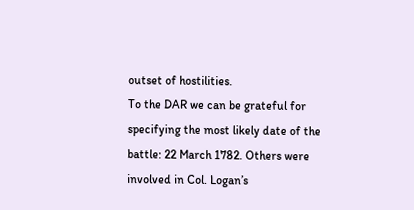outset of hostilities.
To the DAR we can be grateful for specifying the most likely date of the battle: 22 March 1782. Others were involved in Col. Logan’s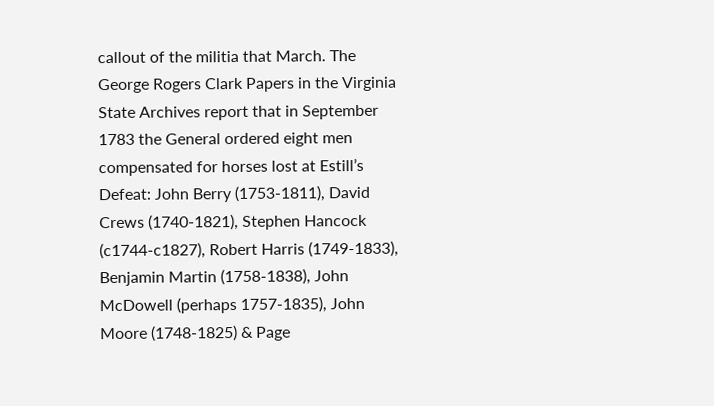callout of the militia that March. The George Rogers Clark Papers in the Virginia State Archives report that in September 1783 the General ordered eight men compensated for horses lost at Estill’s Defeat: John Berry (1753-1811), David Crews (1740-1821), Stephen Hancock (c1744-c1827), Robert Harris (1749-1833), Benjamin Martin (1758-1838), John McDowell (perhaps 1757-1835), John Moore (1748-1825) & Page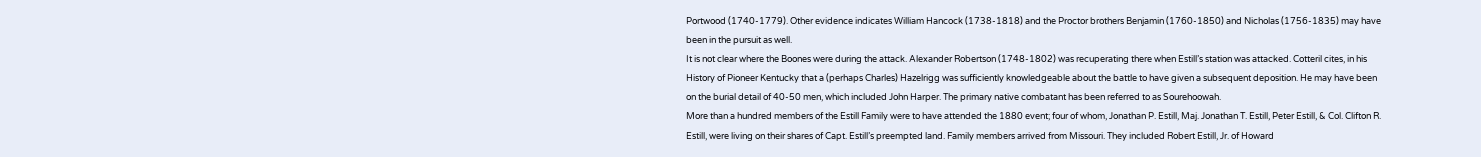Portwood (1740-1779). Other evidence indicates William Hancock (1738-1818) and the Proctor brothers Benjamin (1760-1850) and Nicholas (1756-1835) may have been in the pursuit as well.
It is not clear where the Boones were during the attack. Alexander Robertson (1748-1802) was recuperating there when Estill’s station was attacked. Cotteril cites, in his History of Pioneer Kentucky that a (perhaps Charles) Hazelrigg was sufficiently knowledgeable about the battle to have given a subsequent deposition. He may have been on the burial detail of 40-50 men, which included John Harper. The primary native combatant has been referred to as Sourehoowah.
More than a hundred members of the Estill Family were to have attended the 1880 event; four of whom, Jonathan P. Estill, Maj. Jonathan T. Estill, Peter Estill, & Col. Clifton R. Estill, were living on their shares of Capt. Estill’s preempted land. Family members arrived from Missouri. They included Robert Estill, Jr. of Howard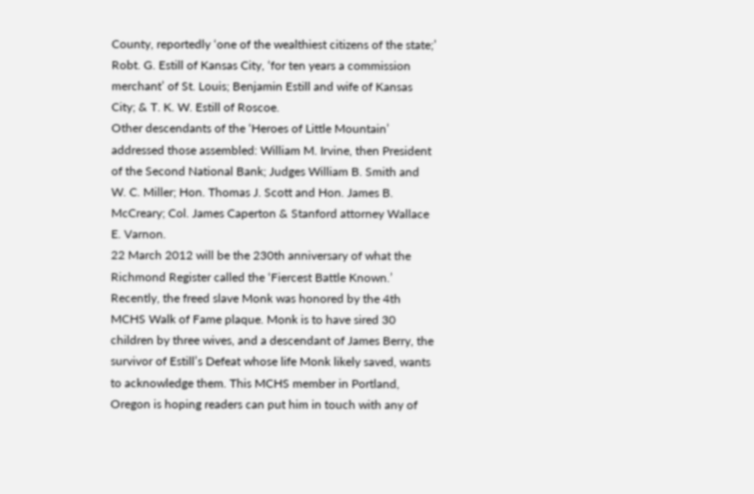County, reportedly ‘one of the wealthiest citizens of the state;’ Robt. G. Estill of Kansas City, ‘for ten years a commission merchant’ of St. Louis; Benjamin Estill and wife of Kansas City; & T. K. W. Estill of Roscoe.
Other descendants of the ‘Heroes of Little Mountain’ addressed those assembled: William M. Irvine, then President of the Second National Bank; Judges William B. Smith and W. C. Miller; Hon. Thomas J. Scott and Hon. James B. McCreary; Col. James Caperton & Stanford attorney Wallace E. Varnon.
22 March 2012 will be the 230th anniversary of what the Richmond Register called the ‘Fiercest Battle Known.’ Recently, the freed slave Monk was honored by the 4th MCHS Walk of Fame plaque. Monk is to have sired 30 children by three wives, and a descendant of James Berry, the survivor of Estill’s Defeat whose life Monk likely saved, wants to acknowledge them. This MCHS member in Portland, Oregon is hoping readers can put him in touch with any of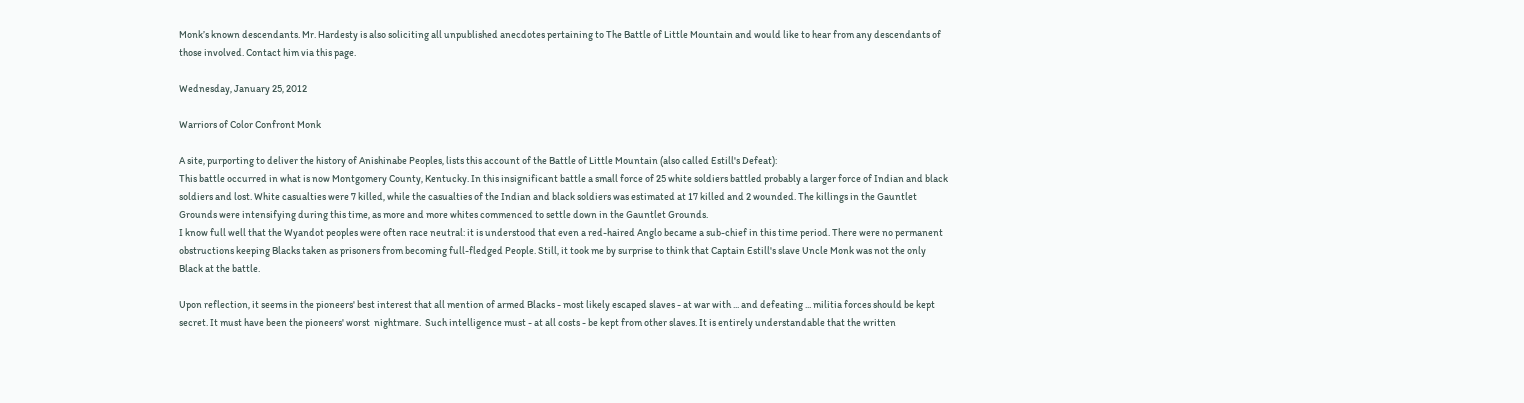Monk’s known descendants. Mr. Hardesty is also soliciting all unpublished anecdotes pertaining to The Battle of Little Mountain and would like to hear from any descendants of those involved. Contact him via this page.

Wednesday, January 25, 2012

Warriors of Color Confront Monk

A site, purporting to deliver the history of Anishinabe Peoples, lists this account of the Battle of Little Mountain (also called Estill's Defeat):
This battle occurred in what is now Montgomery County, Kentucky. In this insignificant battle a small force of 25 white soldiers battled probably a larger force of Indian and black soldiers and lost. White casualties were 7 killed, while the casualties of the Indian and black soldiers was estimated at 17 killed and 2 wounded. The killings in the Gauntlet Grounds were intensifying during this time, as more and more whites commenced to settle down in the Gauntlet Grounds.
I know full well that the Wyandot peoples were often race neutral: it is understood that even a red-haired Anglo became a sub-chief in this time period. There were no permanent obstructions keeping Blacks taken as prisoners from becoming full-fledged People. Still, it took me by surprise to think that Captain Estill's slave Uncle Monk was not the only Black at the battle.

Upon reflection, it seems in the pioneers' best interest that all mention of armed Blacks - most likely escaped slaves - at war with ... and defeating ... militia forces should be kept secret. It must have been the pioneers' worst  nightmare.  Such intelligence must - at all costs - be kept from other slaves. It is entirely understandable that the written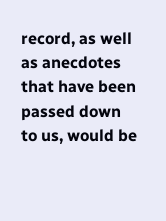record, as well as anecdotes that have been passed down to us, would be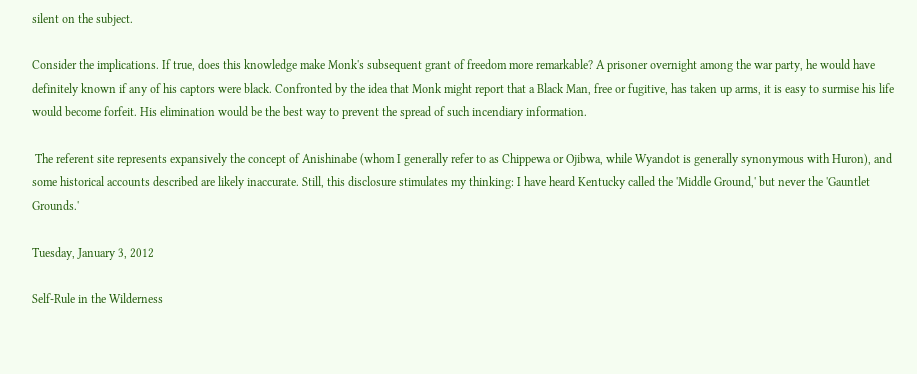silent on the subject.

Consider the implications. If true, does this knowledge make Monk's subsequent grant of freedom more remarkable? A prisoner overnight among the war party, he would have definitely known if any of his captors were black. Confronted by the idea that Monk might report that a Black Man, free or fugitive, has taken up arms, it is easy to surmise his life would become forfeit. His elimination would be the best way to prevent the spread of such incendiary information.

 The referent site represents expansively the concept of Anishinabe (whom I generally refer to as Chippewa or Ojibwa, while Wyandot is generally synonymous with Huron), and some historical accounts described are likely inaccurate. Still, this disclosure stimulates my thinking: I have heard Kentucky called the 'Middle Ground,' but never the 'Gauntlet Grounds.'

Tuesday, January 3, 2012

Self-Rule in the Wilderness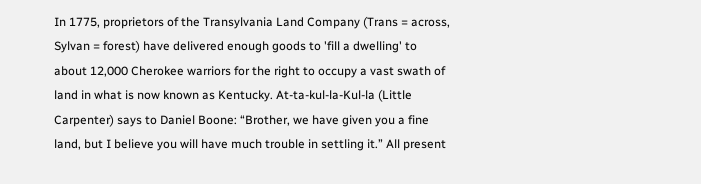In 1775, proprietors of the Transylvania Land Company (Trans = across, Sylvan = forest) have delivered enough goods to 'fill a dwelling' to about 12,000 Cherokee warriors for the right to occupy a vast swath of land in what is now known as Kentucky. At-ta-kul-la-Kul-la (Little Carpenter) says to Daniel Boone: “Brother, we have given you a fine land, but I believe you will have much trouble in settling it.” All present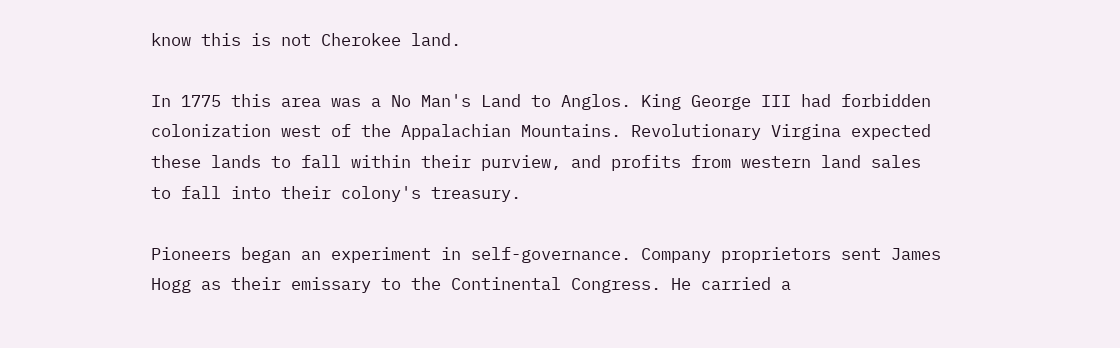know this is not Cherokee land.

In 1775 this area was a No Man's Land to Anglos. King George III had forbidden colonization west of the Appalachian Mountains. Revolutionary Virgina expected these lands to fall within their purview, and profits from western land sales to fall into their colony's treasury.

Pioneers began an experiment in self-governance. Company proprietors sent James Hogg as their emissary to the Continental Congress. He carried a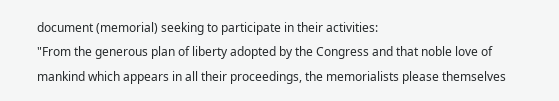document (memorial) seeking to participate in their activities:
"From the generous plan of liberty adopted by the Congress and that noble love of mankind which appears in all their proceedings, the memorialists please themselves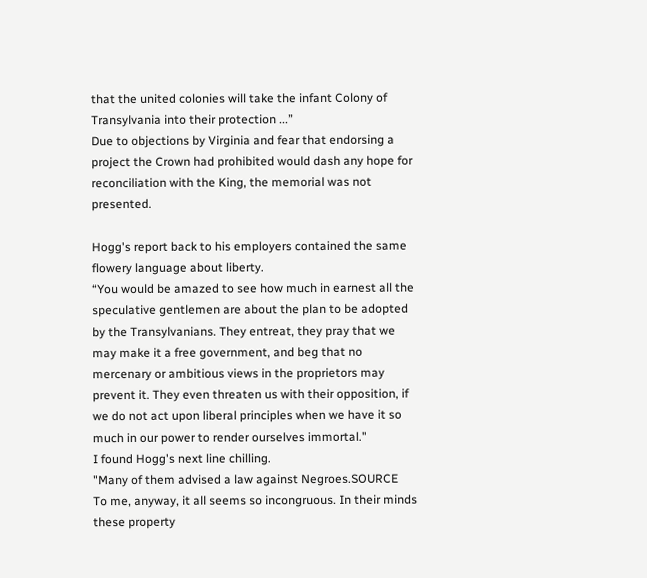that the united colonies will take the infant Colony of Transylvania into their protection ...”
Due to objections by Virginia and fear that endorsing a project the Crown had prohibited would dash any hope for reconciliation with the King, the memorial was not presented.

Hogg's report back to his employers contained the same flowery language about liberty.
“You would be amazed to see how much in earnest all the speculative gentlemen are about the plan to be adopted by the Transylvanians. They entreat, they pray that we may make it a free government, and beg that no mercenary or ambitious views in the proprietors may prevent it. They even threaten us with their opposition, if we do not act upon liberal principles when we have it so much in our power to render ourselves immortal."
I found Hogg's next line chilling.
"Many of them advised a law against Negroes.SOURCE
To me, anyway, it all seems so incongruous. In their minds these property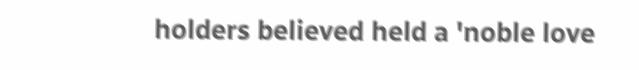holders believed held a 'noble love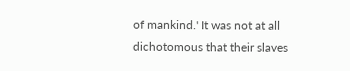of mankind.' It was not at all dichotomous that their slaves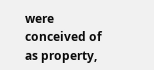were conceived of as property,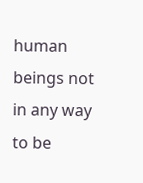human beings not in any way to be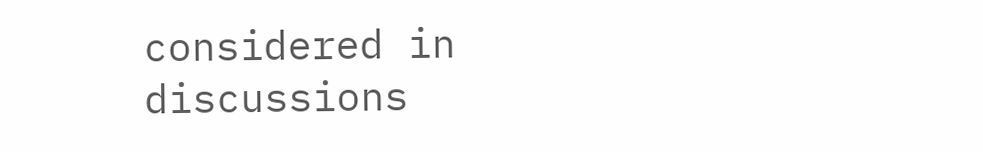considered in discussions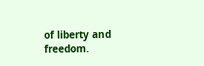of liberty and freedom.